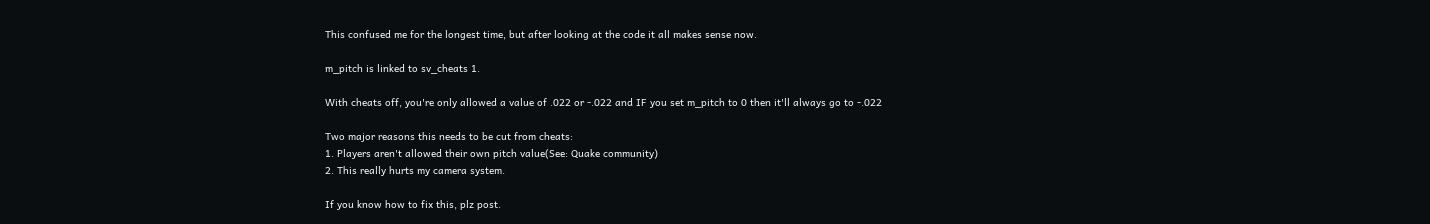This confused me for the longest time, but after looking at the code it all makes sense now.

m_pitch is linked to sv_cheats 1.

With cheats off, you're only allowed a value of .022 or -.022 and IF you set m_pitch to 0 then it'll always go to -.022

Two major reasons this needs to be cut from cheats:
1. Players aren't allowed their own pitch value(See: Quake community)
2. This really hurts my camera system.

If you know how to fix this, plz post.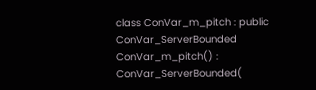class ConVar_m_pitch : public ConVar_ServerBounded
ConVar_m_pitch() :
ConVar_ServerBounded(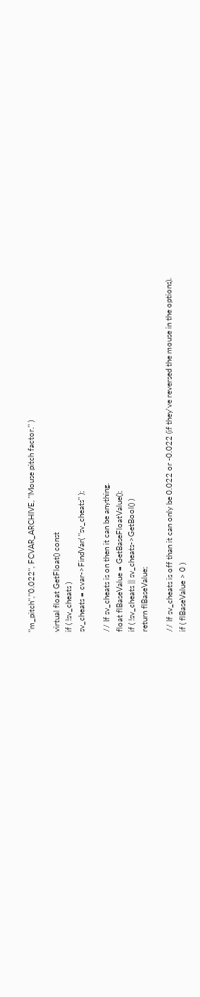"m_pitch","0.022", FCVAR_ARCHIVE, "Mouse pitch factor." )

virtual float GetFloat() const
if ( !sv_cheats )
sv_cheats = cvar->FindVar( "sv_cheats" );

// If sv_cheats is on then it can be anything.
float flBaseValue = GetBaseFloatValue();
if ( !sv_cheats || sv_cheats->GetBool() )
return flBaseValue;

// If sv_cheats is off than it can only be 0.022 or -0.022 (if they've reversed the mouse in the options).
if ( flBaseValue > 0 )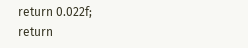return 0.022f;
return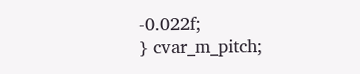-0.022f;
} cvar_m_pitch;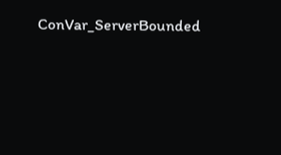ConVar_ServerBounded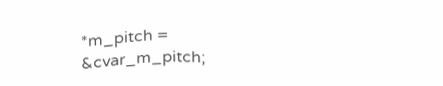*m_pitch = &cvar_m_pitch;